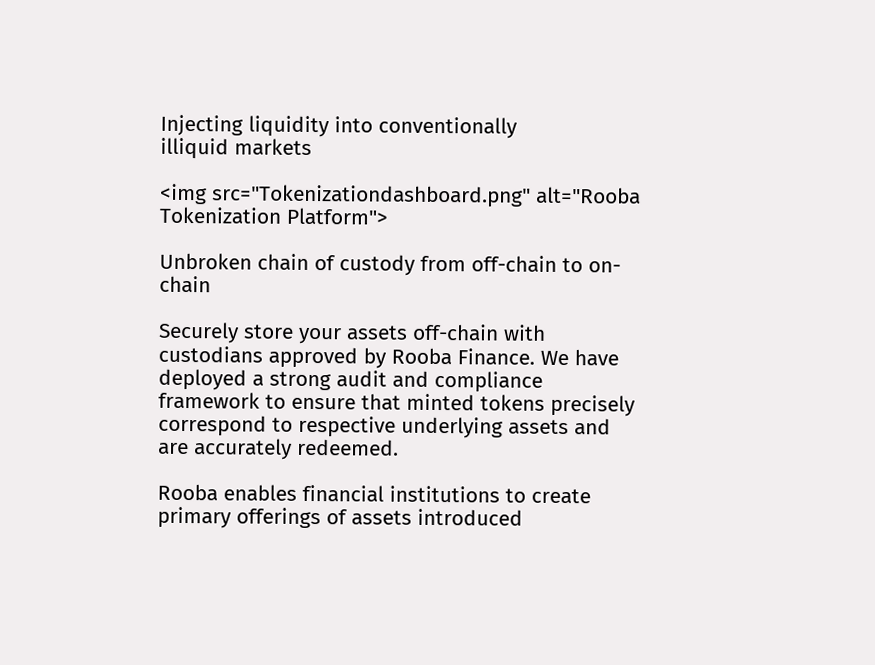Injecting liquidity into conventionally
illiquid markets

<img src="Tokenizationdashboard.png" alt="Rooba Tokenization Platform">

Unbroken chain of custody from off-chain to on-chain

Securely store your assets off-chain with custodians approved by Rooba Finance. We have deployed a strong audit and compliance framework to ensure that minted tokens precisely correspond to respective underlying assets and are accurately redeemed.

Rooba enables financial institutions to create primary offerings of assets introduced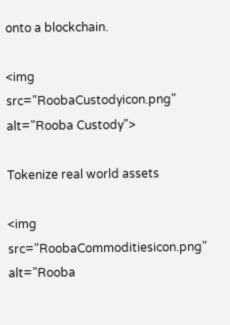onto a blockchain.

<img src="RoobaCustodyicon.png" alt="Rooba Custody">

Tokenize real world assets

<img src="RoobaCommoditiesicon.png" alt="Rooba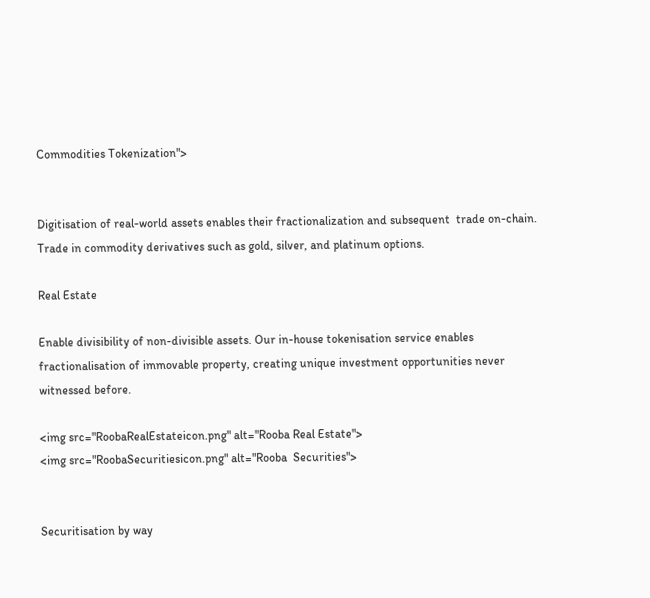Commodities Tokenization">


Digitisation of real-world assets enables their fractionalization and subsequent  trade on-chain. Trade in commodity derivatives such as gold, silver, and platinum options.

Real Estate

Enable divisibility of non-divisible assets. Our in-house tokenisation service enables fractionalisation of immovable property, creating unique investment opportunities never witnessed before.

<img src="RoobaRealEstateicon.png" alt="Rooba Real Estate">
<img src="RoobaSecuritiesicon.png" alt="Rooba  Securities">


Securitisation by way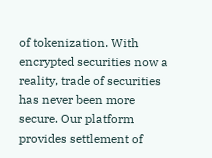of tokenization. With encrypted securities now a reality, trade of securities has never been more secure. Our platform provides settlement of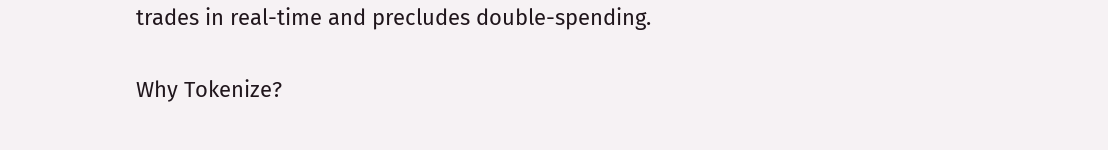trades in real-time and precludes double-spending.

Why Tokenize?